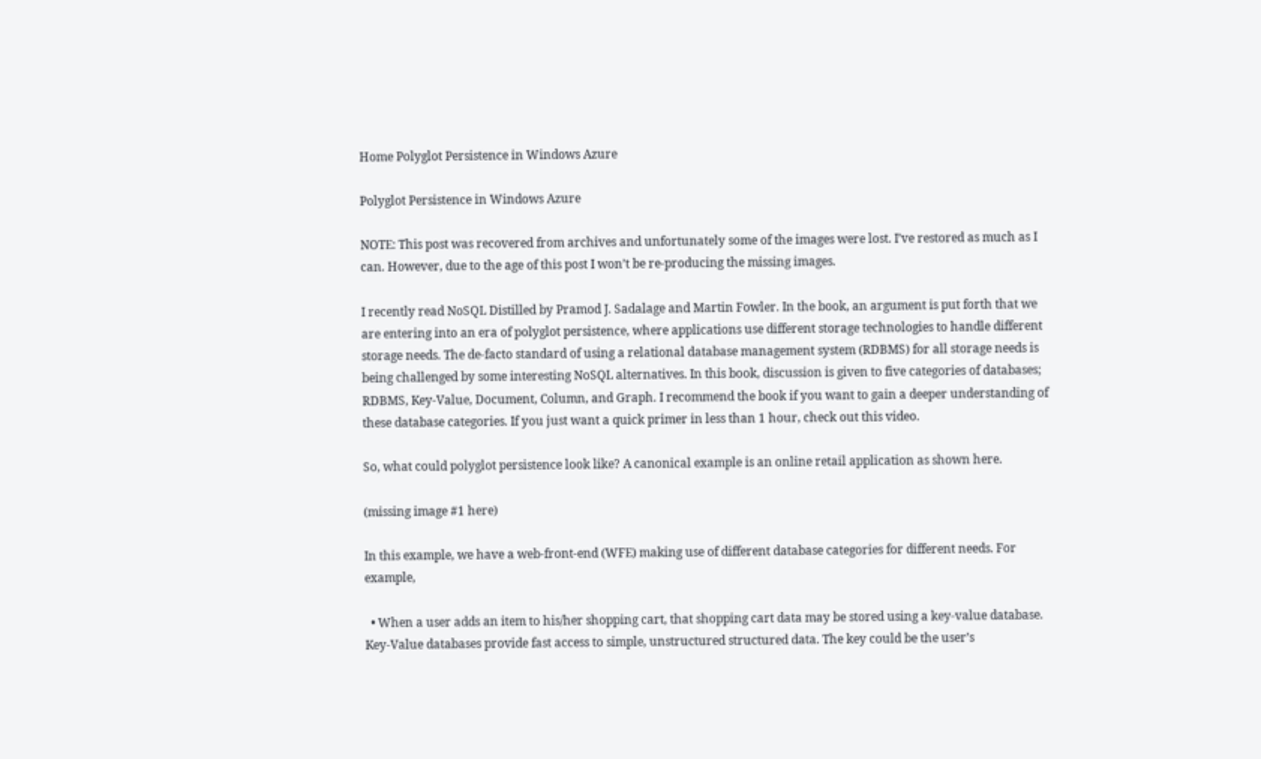Home Polyglot Persistence in Windows Azure

Polyglot Persistence in Windows Azure

NOTE: This post was recovered from archives and unfortunately some of the images were lost. I’ve restored as much as I can. However, due to the age of this post I won’t be re-producing the missing images.

I recently read NoSQL Distilled by Pramod J. Sadalage and Martin Fowler. In the book, an argument is put forth that we are entering into an era of polyglot persistence, where applications use different storage technologies to handle different storage needs. The de-facto standard of using a relational database management system (RDBMS) for all storage needs is being challenged by some interesting NoSQL alternatives. In this book, discussion is given to five categories of databases; RDBMS, Key-Value, Document, Column, and Graph. I recommend the book if you want to gain a deeper understanding of these database categories. If you just want a quick primer in less than 1 hour, check out this video.

So, what could polyglot persistence look like? A canonical example is an online retail application as shown here.

(missing image #1 here)

In this example, we have a web-front-end (WFE) making use of different database categories for different needs. For example,

  • When a user adds an item to his/her shopping cart, that shopping cart data may be stored using a key-value database. Key-Value databases provide fast access to simple, unstructured structured data. The key could be the user’s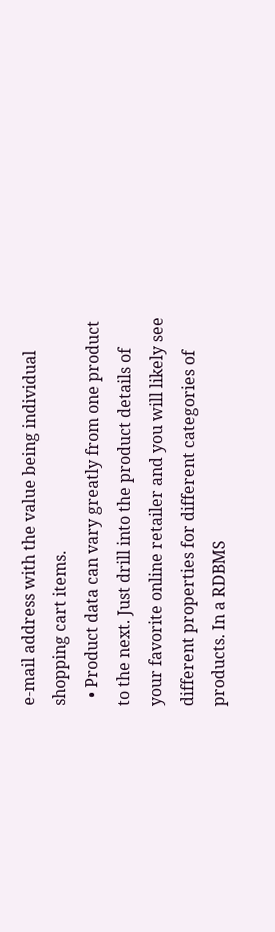e-mail address with the value being individual shopping cart items.
  • Product data can vary greatly from one product to the next. Just drill into the product details of your favorite online retailer and you will likely see different properties for different categories of products. In a RDBMS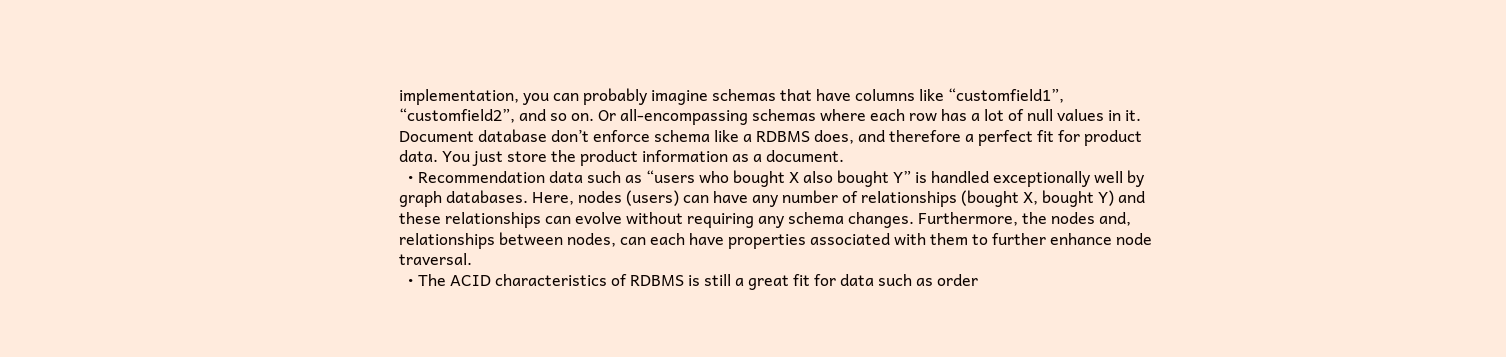implementation, you can probably imagine schemas that have columns like “customfield1”, “customfield2”, and so on. Or all-encompassing schemas where each row has a lot of null values in it. Document database don’t enforce schema like a RDBMS does, and therefore a perfect fit for product data. You just store the product information as a document.
  • Recommendation data such as “users who bought X also bought Y” is handled exceptionally well by graph databases. Here, nodes (users) can have any number of relationships (bought X, bought Y) and these relationships can evolve without requiring any schema changes. Furthermore, the nodes and, relationships between nodes, can each have properties associated with them to further enhance node traversal.
  • The ACID characteristics of RDBMS is still a great fit for data such as order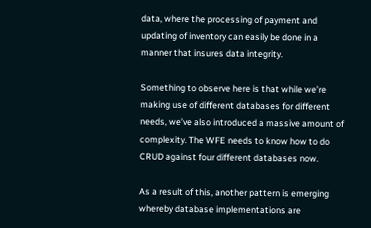data, where the processing of payment and updating of inventory can easily be done in a manner that insures data integrity.

Something to observe here is that while we’re making use of different databases for different needs, we’ve also introduced a massive amount of complexity. The WFE needs to know how to do CRUD against four different databases now.

As a result of this, another pattern is emerging whereby database implementations are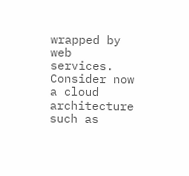wrapped by web services. Consider now a cloud architecture such as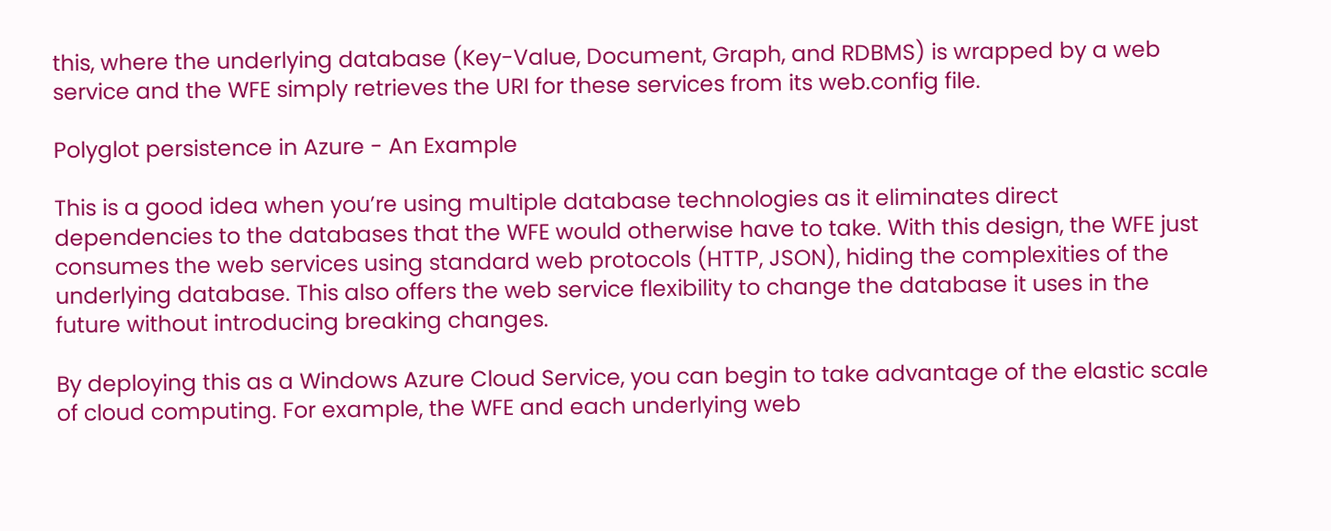this, where the underlying database (Key-Value, Document, Graph, and RDBMS) is wrapped by a web service and the WFE simply retrieves the URI for these services from its web.config file.

Polyglot persistence in Azure - An Example

This is a good idea when you’re using multiple database technologies as it eliminates direct dependencies to the databases that the WFE would otherwise have to take. With this design, the WFE just consumes the web services using standard web protocols (HTTP, JSON), hiding the complexities of the underlying database. This also offers the web service flexibility to change the database it uses in the future without introducing breaking changes.

By deploying this as a Windows Azure Cloud Service, you can begin to take advantage of the elastic scale of cloud computing. For example, the WFE and each underlying web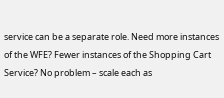service can be a separate role. Need more instances of the WFE? Fewer instances of the Shopping Cart Service? No problem – scale each as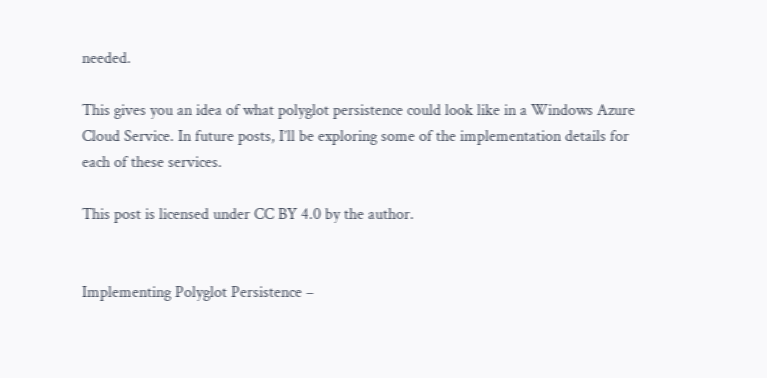needed.

This gives you an idea of what polyglot persistence could look like in a Windows Azure Cloud Service. In future posts, I’ll be exploring some of the implementation details for each of these services.

This post is licensed under CC BY 4.0 by the author.


Implementing Polyglot Persistence –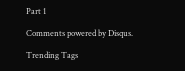Part 1

Comments powered by Disqus.

Trending Tags